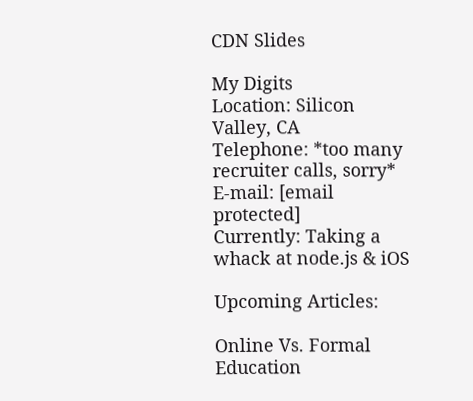CDN Slides

My Digits
Location: Silicon Valley, CA
Telephone: *too many recruiter calls, sorry*
E-mail: [email protected]
Currently: Taking a whack at node.js & iOS

Upcoming Articles:

Online Vs. Formal Education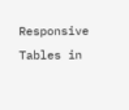Responsive Tables in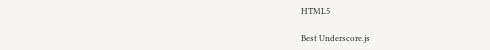HTML5

Best Underscore.js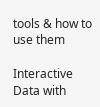tools & how to use them

Interactive Data with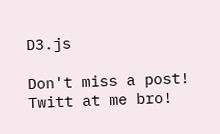D3.js

Don't miss a post! Twitt at me bro!